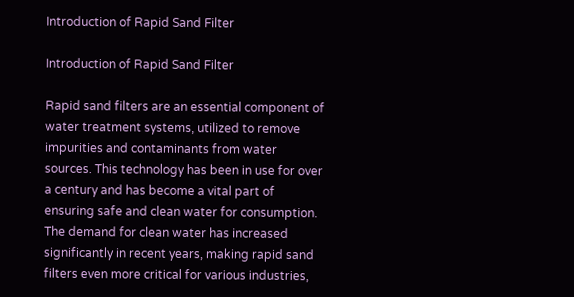Introduction of Rapid Sand Filter

Introduction of Rapid Sand Filter

Rapid sand filters are an essential component of water treatment systems, utilized to remove impurities and contaminants from water sources. This technology has been in use for over a century and has become a vital part of ensuring safe and clean water for consumption. The demand for clean water has increased significantly in recent years, making rapid sand filters even more critical for various industries,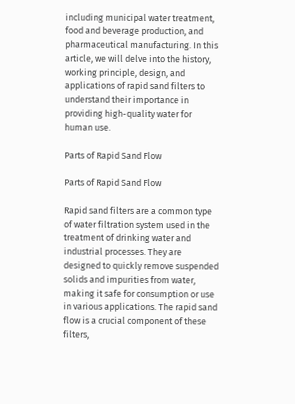including municipal water treatment, food and beverage production, and pharmaceutical manufacturing. In this article, we will delve into the history, working principle, design, and applications of rapid sand filters to understand their importance in providing high-quality water for human use.

Parts of Rapid Sand Flow

Parts of Rapid Sand Flow

Rapid sand filters are a common type of water filtration system used in the treatment of drinking water and industrial processes. They are designed to quickly remove suspended solids and impurities from water, making it safe for consumption or use in various applications. The rapid sand flow is a crucial component of these filters,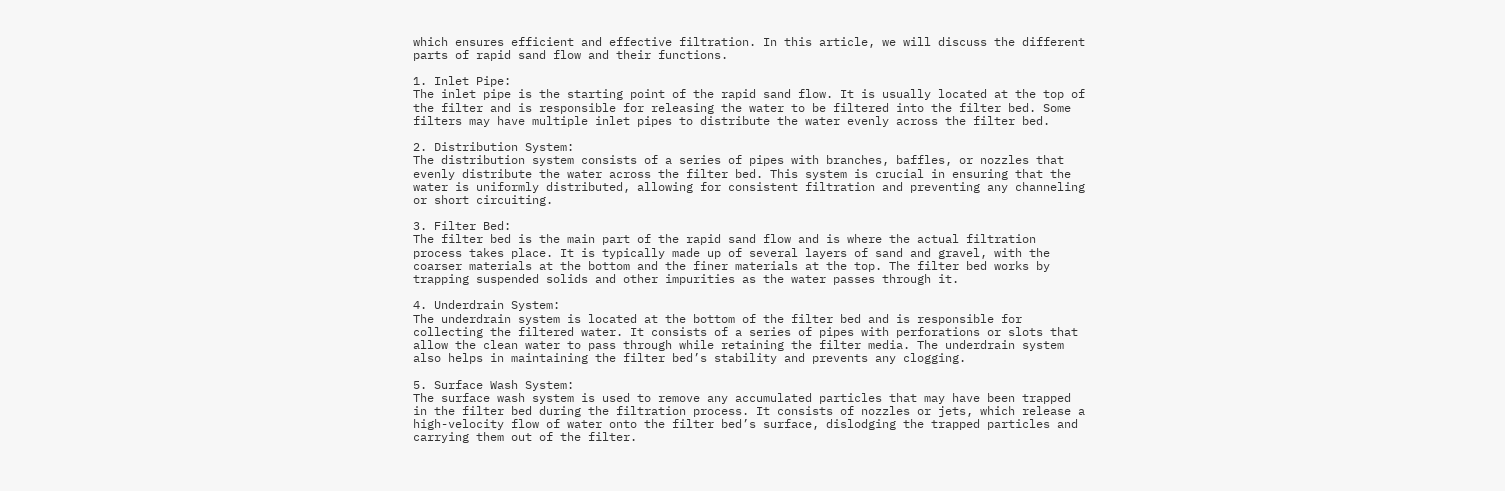which ensures efficient and effective filtration. In this article, we will discuss the different parts of rapid sand flow and their functions.

1. Inlet Pipe:
The inlet pipe is the starting point of the rapid sand flow. It is usually located at the top of the filter and is responsible for releasing the water to be filtered into the filter bed. Some filters may have multiple inlet pipes to distribute the water evenly across the filter bed.

2. Distribution System:
The distribution system consists of a series of pipes with branches, baffles, or nozzles that evenly distribute the water across the filter bed. This system is crucial in ensuring that the water is uniformly distributed, allowing for consistent filtration and preventing any channeling or short circuiting.

3. Filter Bed:
The filter bed is the main part of the rapid sand flow and is where the actual filtration process takes place. It is typically made up of several layers of sand and gravel, with the coarser materials at the bottom and the finer materials at the top. The filter bed works by trapping suspended solids and other impurities as the water passes through it.

4. Underdrain System:
The underdrain system is located at the bottom of the filter bed and is responsible for collecting the filtered water. It consists of a series of pipes with perforations or slots that allow the clean water to pass through while retaining the filter media. The underdrain system also helps in maintaining the filter bed’s stability and prevents any clogging.

5. Surface Wash System:
The surface wash system is used to remove any accumulated particles that may have been trapped in the filter bed during the filtration process. It consists of nozzles or jets, which release a high-velocity flow of water onto the filter bed’s surface, dislodging the trapped particles and carrying them out of the filter.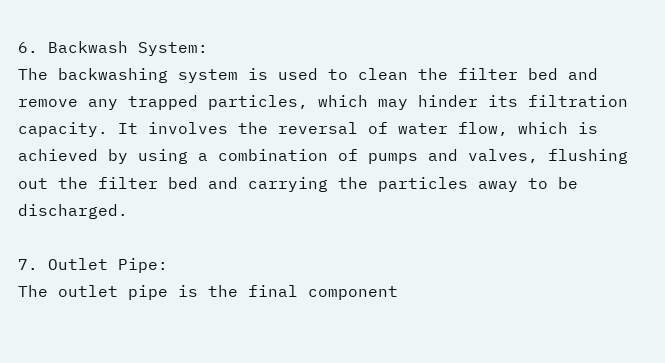6. Backwash System:
The backwashing system is used to clean the filter bed and remove any trapped particles, which may hinder its filtration capacity. It involves the reversal of water flow, which is achieved by using a combination of pumps and valves, flushing out the filter bed and carrying the particles away to be discharged.

7. Outlet Pipe:
The outlet pipe is the final component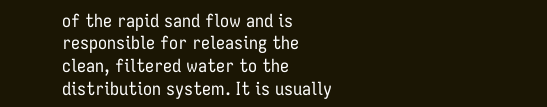of the rapid sand flow and is responsible for releasing the clean, filtered water to the distribution system. It is usually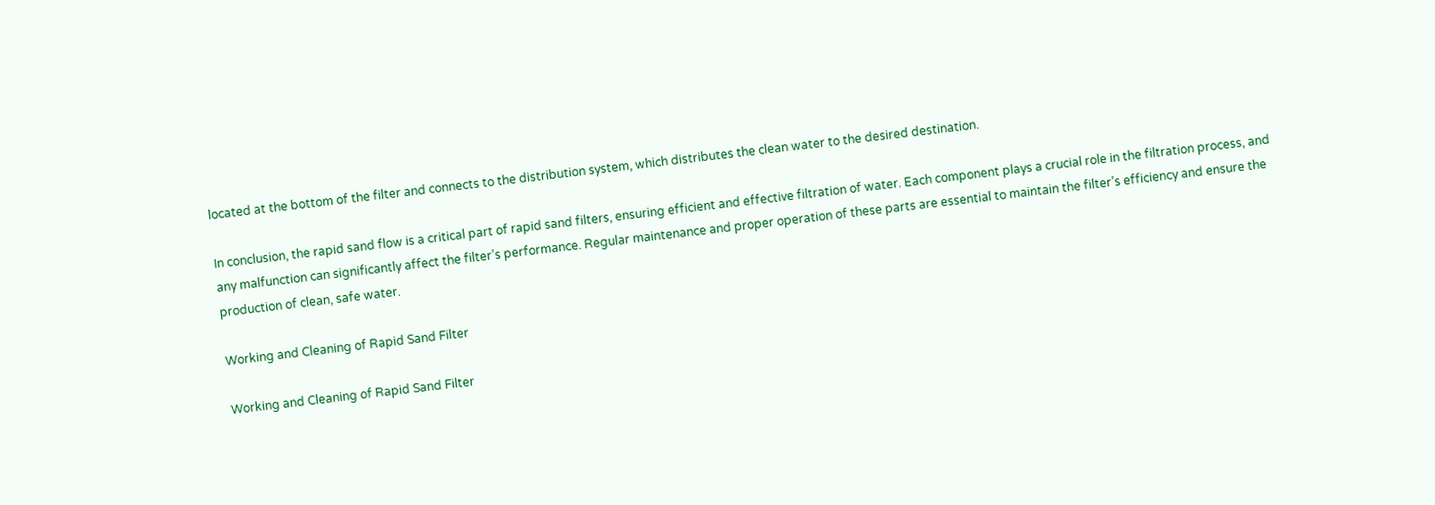located at the bottom of the filter and connects to the distribution system, which distributes the clean water to the desired destination.

In conclusion, the rapid sand flow is a critical part of rapid sand filters, ensuring efficient and effective filtration of water. Each component plays a crucial role in the filtration process, and any malfunction can significantly affect the filter’s performance. Regular maintenance and proper operation of these parts are essential to maintain the filter’s efficiency and ensure the production of clean, safe water.

Working and Cleaning of Rapid Sand Filter

Working and Cleaning of Rapid Sand Filter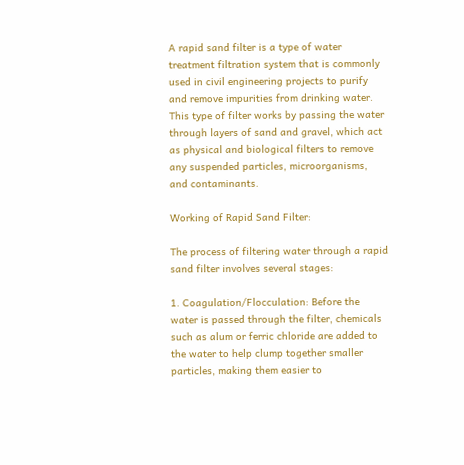A rapid sand filter is a type of water treatment filtration system that is commonly used in civil engineering projects to purify and remove impurities from drinking water. This type of filter works by passing the water through layers of sand and gravel, which act as physical and biological filters to remove any suspended particles, microorganisms, and contaminants.

Working of Rapid Sand Filter:

The process of filtering water through a rapid sand filter involves several stages:

1. Coagulation/Flocculation: Before the water is passed through the filter, chemicals such as alum or ferric chloride are added to the water to help clump together smaller particles, making them easier to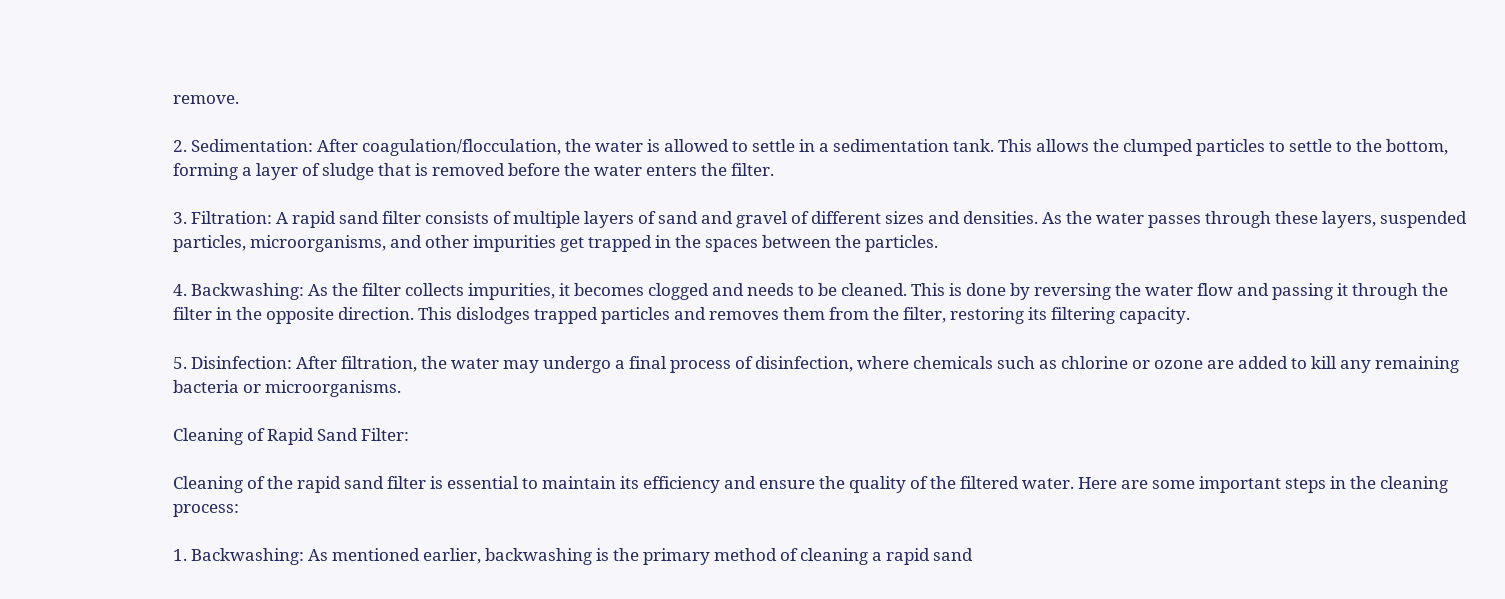remove.

2. Sedimentation: After coagulation/flocculation, the water is allowed to settle in a sedimentation tank. This allows the clumped particles to settle to the bottom, forming a layer of sludge that is removed before the water enters the filter.

3. Filtration: A rapid sand filter consists of multiple layers of sand and gravel of different sizes and densities. As the water passes through these layers, suspended particles, microorganisms, and other impurities get trapped in the spaces between the particles.

4. Backwashing: As the filter collects impurities, it becomes clogged and needs to be cleaned. This is done by reversing the water flow and passing it through the filter in the opposite direction. This dislodges trapped particles and removes them from the filter, restoring its filtering capacity.

5. Disinfection: After filtration, the water may undergo a final process of disinfection, where chemicals such as chlorine or ozone are added to kill any remaining bacteria or microorganisms.

Cleaning of Rapid Sand Filter:

Cleaning of the rapid sand filter is essential to maintain its efficiency and ensure the quality of the filtered water. Here are some important steps in the cleaning process:

1. Backwashing: As mentioned earlier, backwashing is the primary method of cleaning a rapid sand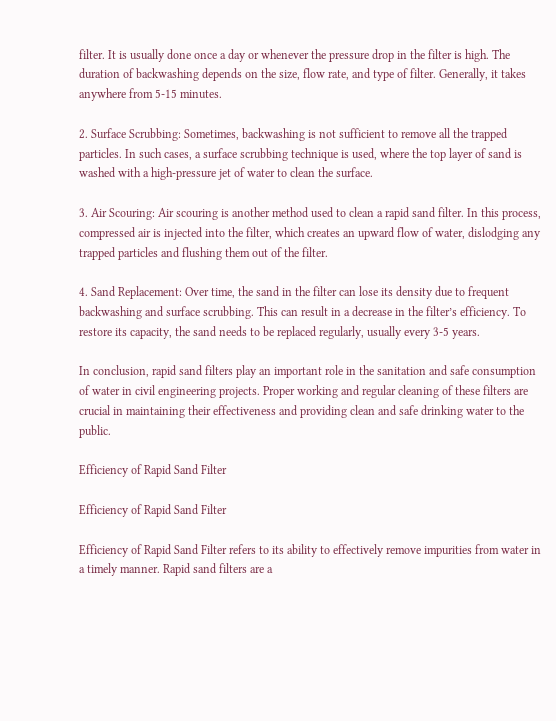filter. It is usually done once a day or whenever the pressure drop in the filter is high. The duration of backwashing depends on the size, flow rate, and type of filter. Generally, it takes anywhere from 5-15 minutes.

2. Surface Scrubbing: Sometimes, backwashing is not sufficient to remove all the trapped particles. In such cases, a surface scrubbing technique is used, where the top layer of sand is washed with a high-pressure jet of water to clean the surface.

3. Air Scouring: Air scouring is another method used to clean a rapid sand filter. In this process, compressed air is injected into the filter, which creates an upward flow of water, dislodging any trapped particles and flushing them out of the filter.

4. Sand Replacement: Over time, the sand in the filter can lose its density due to frequent backwashing and surface scrubbing. This can result in a decrease in the filter’s efficiency. To restore its capacity, the sand needs to be replaced regularly, usually every 3-5 years.

In conclusion, rapid sand filters play an important role in the sanitation and safe consumption of water in civil engineering projects. Proper working and regular cleaning of these filters are crucial in maintaining their effectiveness and providing clean and safe drinking water to the public.

Efficiency of Rapid Sand Filter

Efficiency of Rapid Sand Filter

Efficiency of Rapid Sand Filter refers to its ability to effectively remove impurities from water in a timely manner. Rapid sand filters are a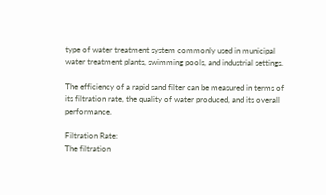type of water treatment system commonly used in municipal water treatment plants, swimming pools, and industrial settings.

The efficiency of a rapid sand filter can be measured in terms of its filtration rate, the quality of water produced, and its overall performance.

Filtration Rate:
The filtration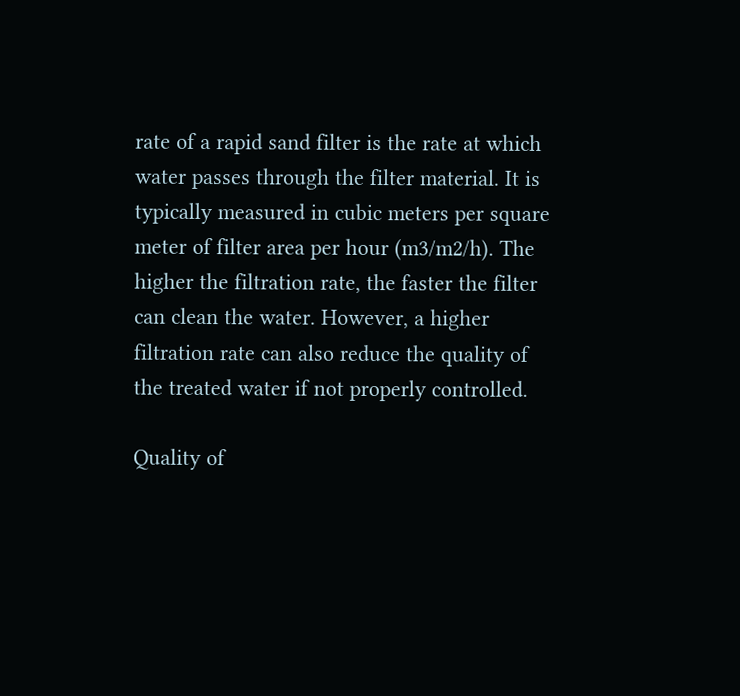rate of a rapid sand filter is the rate at which water passes through the filter material. It is typically measured in cubic meters per square meter of filter area per hour (m3/m2/h). The higher the filtration rate, the faster the filter can clean the water. However, a higher filtration rate can also reduce the quality of the treated water if not properly controlled.

Quality of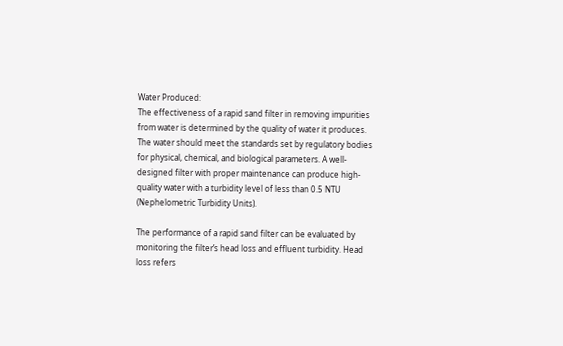Water Produced:
The effectiveness of a rapid sand filter in removing impurities from water is determined by the quality of water it produces. The water should meet the standards set by regulatory bodies for physical, chemical, and biological parameters. A well-designed filter with proper maintenance can produce high-quality water with a turbidity level of less than 0.5 NTU (Nephelometric Turbidity Units).

The performance of a rapid sand filter can be evaluated by monitoring the filter’s head loss and effluent turbidity. Head loss refers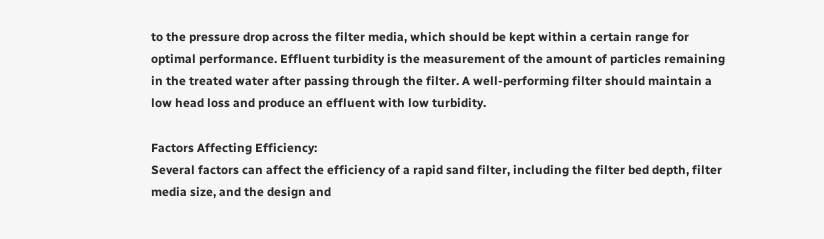to the pressure drop across the filter media, which should be kept within a certain range for optimal performance. Effluent turbidity is the measurement of the amount of particles remaining in the treated water after passing through the filter. A well-performing filter should maintain a low head loss and produce an effluent with low turbidity.

Factors Affecting Efficiency:
Several factors can affect the efficiency of a rapid sand filter, including the filter bed depth, filter media size, and the design and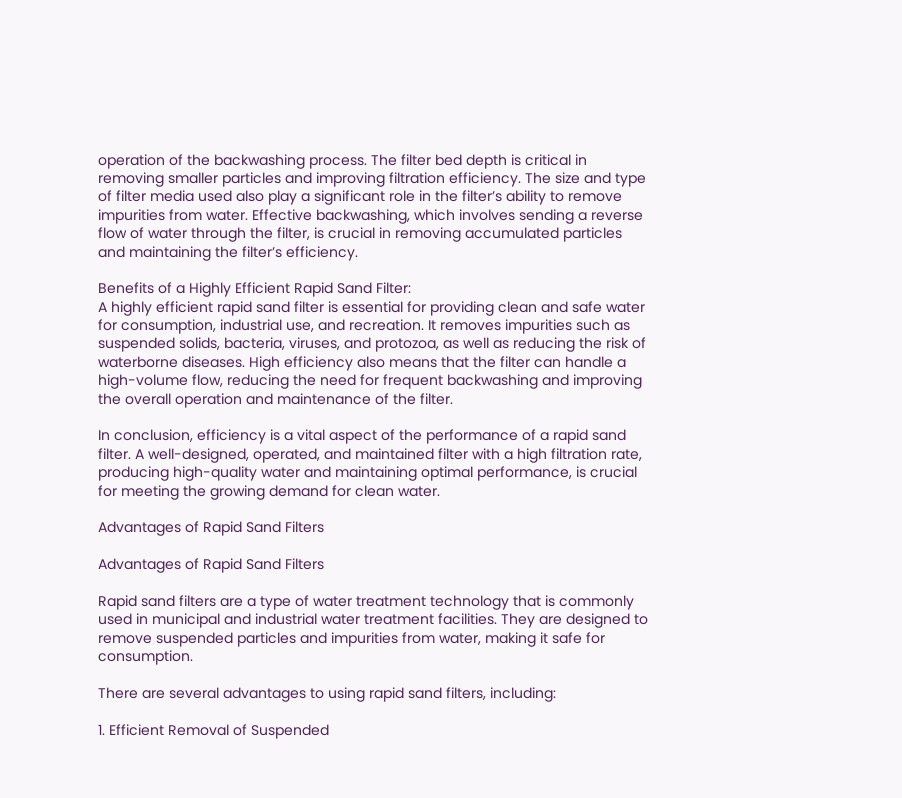operation of the backwashing process. The filter bed depth is critical in removing smaller particles and improving filtration efficiency. The size and type of filter media used also play a significant role in the filter’s ability to remove impurities from water. Effective backwashing, which involves sending a reverse flow of water through the filter, is crucial in removing accumulated particles and maintaining the filter’s efficiency.

Benefits of a Highly Efficient Rapid Sand Filter:
A highly efficient rapid sand filter is essential for providing clean and safe water for consumption, industrial use, and recreation. It removes impurities such as suspended solids, bacteria, viruses, and protozoa, as well as reducing the risk of waterborne diseases. High efficiency also means that the filter can handle a high-volume flow, reducing the need for frequent backwashing and improving the overall operation and maintenance of the filter.

In conclusion, efficiency is a vital aspect of the performance of a rapid sand filter. A well-designed, operated, and maintained filter with a high filtration rate, producing high-quality water and maintaining optimal performance, is crucial for meeting the growing demand for clean water.

Advantages of Rapid Sand Filters

Advantages of Rapid Sand Filters

Rapid sand filters are a type of water treatment technology that is commonly used in municipal and industrial water treatment facilities. They are designed to remove suspended particles and impurities from water, making it safe for consumption.

There are several advantages to using rapid sand filters, including:

1. Efficient Removal of Suspended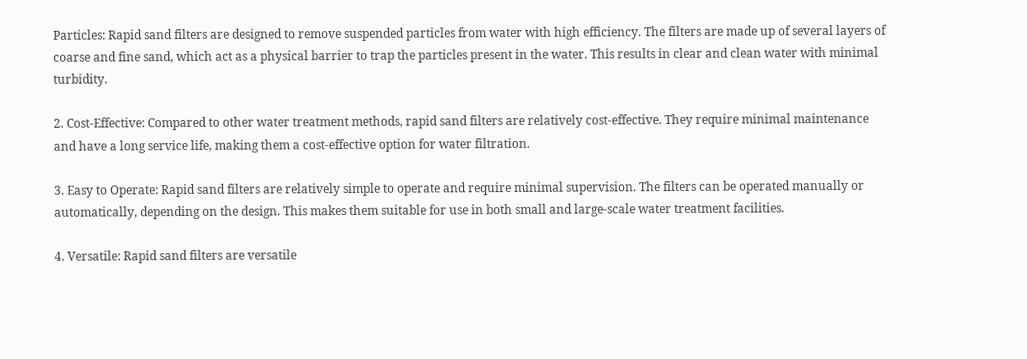Particles: Rapid sand filters are designed to remove suspended particles from water with high efficiency. The filters are made up of several layers of coarse and fine sand, which act as a physical barrier to trap the particles present in the water. This results in clear and clean water with minimal turbidity.

2. Cost-Effective: Compared to other water treatment methods, rapid sand filters are relatively cost-effective. They require minimal maintenance and have a long service life, making them a cost-effective option for water filtration.

3. Easy to Operate: Rapid sand filters are relatively simple to operate and require minimal supervision. The filters can be operated manually or automatically, depending on the design. This makes them suitable for use in both small and large-scale water treatment facilities.

4. Versatile: Rapid sand filters are versatile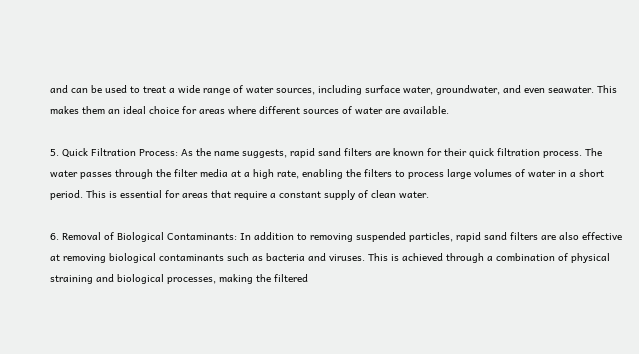and can be used to treat a wide range of water sources, including surface water, groundwater, and even seawater. This makes them an ideal choice for areas where different sources of water are available.

5. Quick Filtration Process: As the name suggests, rapid sand filters are known for their quick filtration process. The water passes through the filter media at a high rate, enabling the filters to process large volumes of water in a short period. This is essential for areas that require a constant supply of clean water.

6. Removal of Biological Contaminants: In addition to removing suspended particles, rapid sand filters are also effective at removing biological contaminants such as bacteria and viruses. This is achieved through a combination of physical straining and biological processes, making the filtered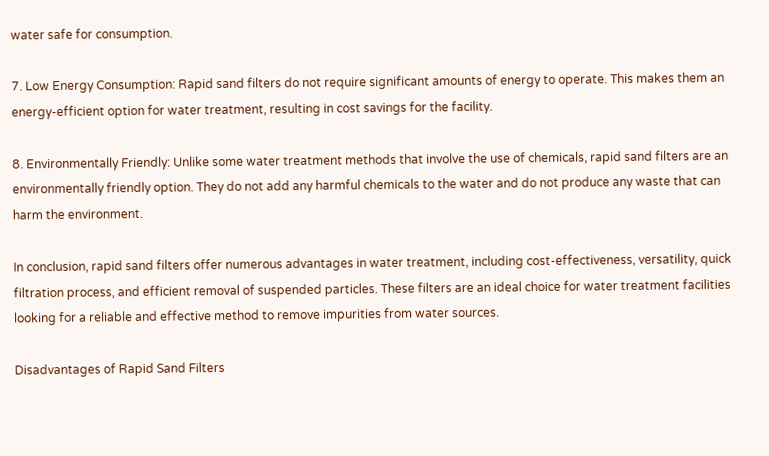water safe for consumption.

7. Low Energy Consumption: Rapid sand filters do not require significant amounts of energy to operate. This makes them an energy-efficient option for water treatment, resulting in cost savings for the facility.

8. Environmentally Friendly: Unlike some water treatment methods that involve the use of chemicals, rapid sand filters are an environmentally friendly option. They do not add any harmful chemicals to the water and do not produce any waste that can harm the environment.

In conclusion, rapid sand filters offer numerous advantages in water treatment, including cost-effectiveness, versatility, quick filtration process, and efficient removal of suspended particles. These filters are an ideal choice for water treatment facilities looking for a reliable and effective method to remove impurities from water sources.

Disadvantages of Rapid Sand Filters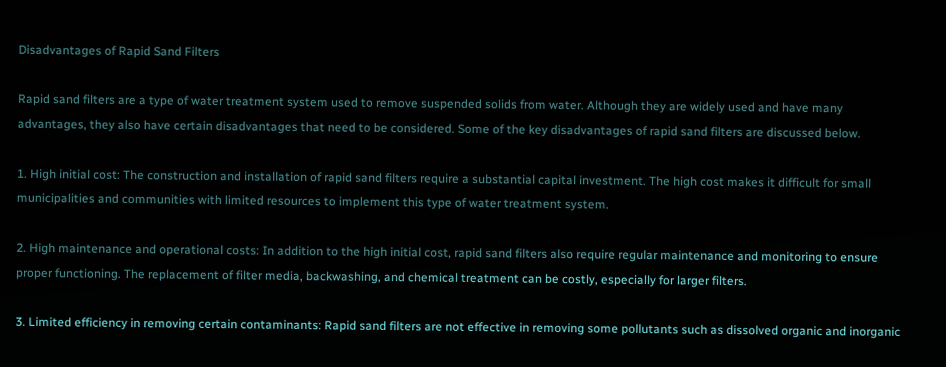Disadvantages of Rapid Sand Filters

Rapid sand filters are a type of water treatment system used to remove suspended solids from water. Although they are widely used and have many advantages, they also have certain disadvantages that need to be considered. Some of the key disadvantages of rapid sand filters are discussed below.

1. High initial cost: The construction and installation of rapid sand filters require a substantial capital investment. The high cost makes it difficult for small municipalities and communities with limited resources to implement this type of water treatment system.

2. High maintenance and operational costs: In addition to the high initial cost, rapid sand filters also require regular maintenance and monitoring to ensure proper functioning. The replacement of filter media, backwashing, and chemical treatment can be costly, especially for larger filters.

3. Limited efficiency in removing certain contaminants: Rapid sand filters are not effective in removing some pollutants such as dissolved organic and inorganic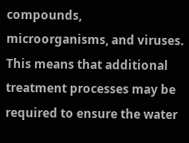compounds, microorganisms, and viruses. This means that additional treatment processes may be required to ensure the water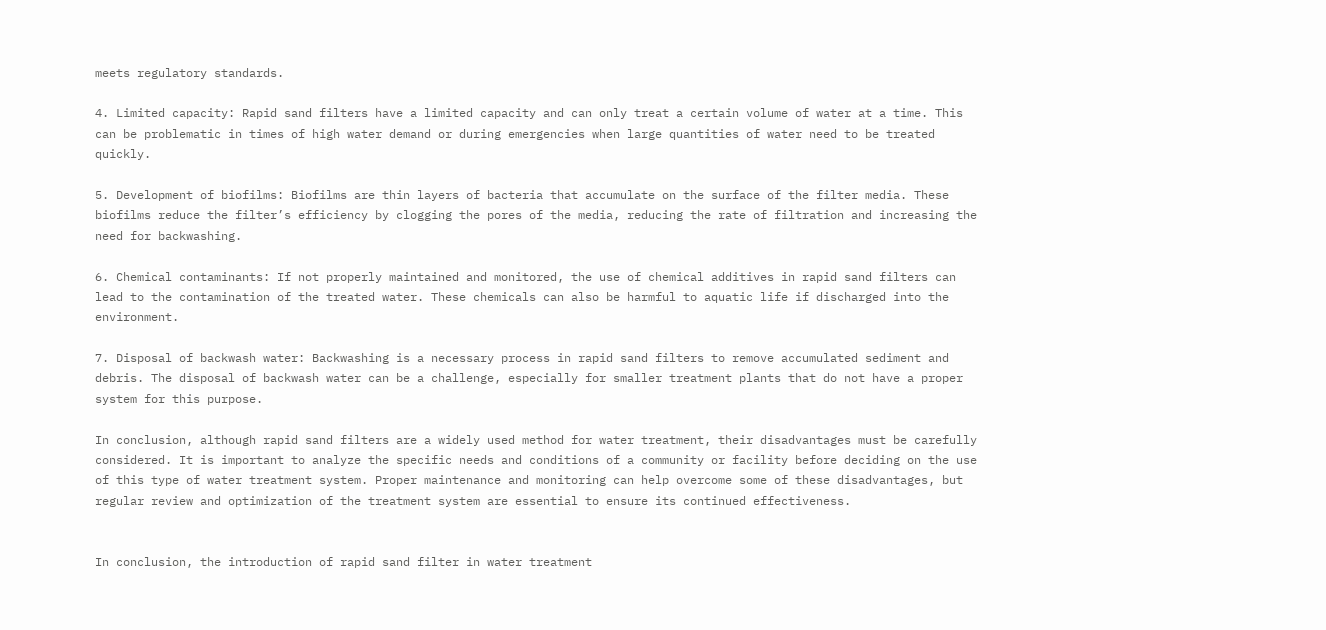meets regulatory standards.

4. Limited capacity: Rapid sand filters have a limited capacity and can only treat a certain volume of water at a time. This can be problematic in times of high water demand or during emergencies when large quantities of water need to be treated quickly.

5. Development of biofilms: Biofilms are thin layers of bacteria that accumulate on the surface of the filter media. These biofilms reduce the filter’s efficiency by clogging the pores of the media, reducing the rate of filtration and increasing the need for backwashing.

6. Chemical contaminants: If not properly maintained and monitored, the use of chemical additives in rapid sand filters can lead to the contamination of the treated water. These chemicals can also be harmful to aquatic life if discharged into the environment.

7. Disposal of backwash water: Backwashing is a necessary process in rapid sand filters to remove accumulated sediment and debris. The disposal of backwash water can be a challenge, especially for smaller treatment plants that do not have a proper system for this purpose.

In conclusion, although rapid sand filters are a widely used method for water treatment, their disadvantages must be carefully considered. It is important to analyze the specific needs and conditions of a community or facility before deciding on the use of this type of water treatment system. Proper maintenance and monitoring can help overcome some of these disadvantages, but regular review and optimization of the treatment system are essential to ensure its continued effectiveness.


In conclusion, the introduction of rapid sand filter in water treatment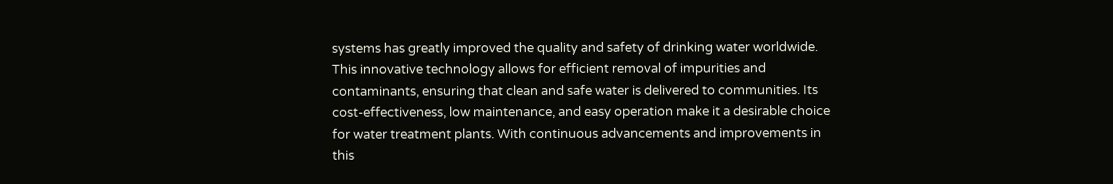systems has greatly improved the quality and safety of drinking water worldwide. This innovative technology allows for efficient removal of impurities and contaminants, ensuring that clean and safe water is delivered to communities. Its cost-effectiveness, low maintenance, and easy operation make it a desirable choice for water treatment plants. With continuous advancements and improvements in this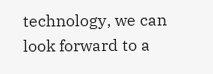technology, we can look forward to a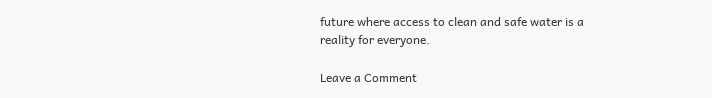future where access to clean and safe water is a reality for everyone.

Leave a Comment